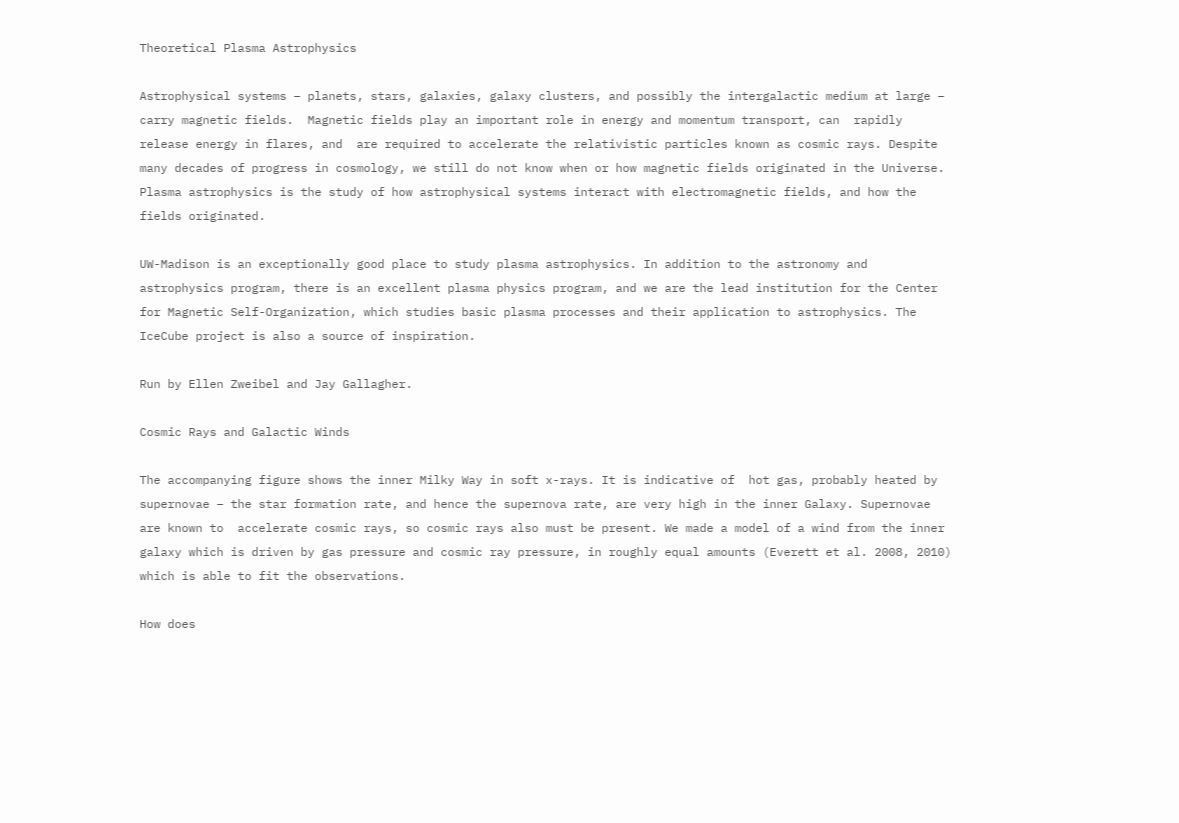Theoretical Plasma Astrophysics

Astrophysical systems – planets, stars, galaxies, galaxy clusters, and possibly the intergalactic medium at large – carry magnetic fields.  Magnetic fields play an important role in energy and momentum transport, can  rapidly release energy in flares, and  are required to accelerate the relativistic particles known as cosmic rays. Despite many decades of progress in cosmology, we still do not know when or how magnetic fields originated in the Universe.  Plasma astrophysics is the study of how astrophysical systems interact with electromagnetic fields, and how the fields originated.

UW-Madison is an exceptionally good place to study plasma astrophysics. In addition to the astronomy and astrophysics program, there is an excellent plasma physics program, and we are the lead institution for the Center for Magnetic Self-Organization, which studies basic plasma processes and their application to astrophysics. The IceCube project is also a source of inspiration.

Run by Ellen Zweibel and Jay Gallagher.

Cosmic Rays and Galactic Winds

The accompanying figure shows the inner Milky Way in soft x-rays. It is indicative of  hot gas, probably heated by supernovae – the star formation rate, and hence the supernova rate, are very high in the inner Galaxy. Supernovae are known to  accelerate cosmic rays, so cosmic rays also must be present. We made a model of a wind from the inner galaxy which is driven by gas pressure and cosmic ray pressure, in roughly equal amounts (Everett et al. 2008, 2010) which is able to fit the observations.

How does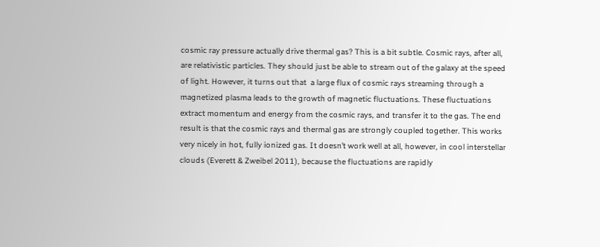cosmic ray pressure actually drive thermal gas? This is a bit subtle. Cosmic rays, after all, are relativistic particles. They should just be able to stream out of the galaxy at the speed of light. However, it turns out that  a large flux of cosmic rays streaming through a magnetized plasma leads to the growth of magnetic fluctuations. These fluctuations extract momentum and energy from the cosmic rays, and transfer it to the gas. The end result is that the cosmic rays and thermal gas are strongly coupled together. This works very nicely in hot, fully ionized gas. It doesn’t work well at all, however, in cool interstellar clouds (Everett & Zweibel 2011), because the fluctuations are rapidly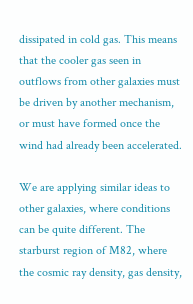dissipated in cold gas. This means that the cooler gas seen in outflows from other galaxies must be driven by another mechanism, or must have formed once the wind had already been accelerated.

We are applying similar ideas to other galaxies, where conditions can be quite different. The starburst region of M82, where the cosmic ray density, gas density,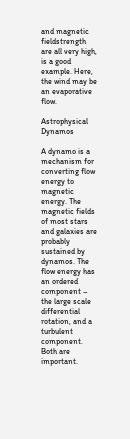and magnetic fieldstrength are all very high, is a good example. Here, the wind may be an evaporative flow.

Astrophysical Dynamos

A dynamo is a mechanism for converting flow energy to magnetic energy. The magnetic fields of most stars and galaxies are probably sustained by dynamos. The flow energy has an ordered component – the large scale differential rotation, and a turbulent component. Both are important.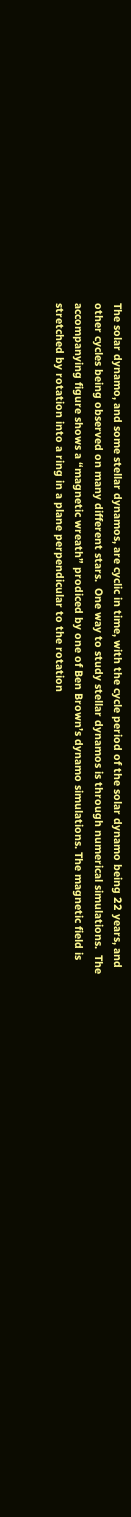The solar dynamo, and some stellar dynamos, are cyclic in time, with the cycle period of the solar dynamo being 22 years, and other cycles being observed on many different stars.  One way to study stellar dynamos is through numerical simulations.  The accompanying figure shows a “magnetic wreath” prodiced by one of Ben Brown’s dynamo simulations. The magnetic field is stretched by rotation into a ring in a plane perpendicular to the rotation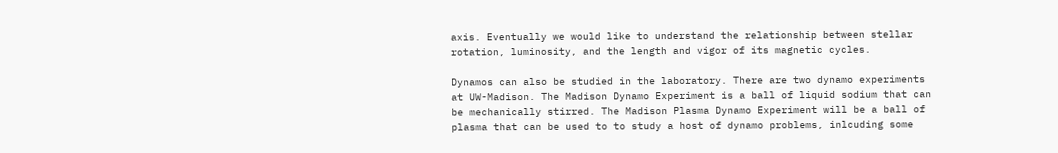axis. Eventually we would like to understand the relationship between stellar rotation, luminosity, and the length and vigor of its magnetic cycles.

Dynamos can also be studied in the laboratory. There are two dynamo experiments at UW-Madison. The Madison Dynamo Experiment is a ball of liquid sodium that can be mechanically stirred. The Madison Plasma Dynamo Experiment will be a ball of plasma that can be used to to study a host of dynamo problems, inlcuding some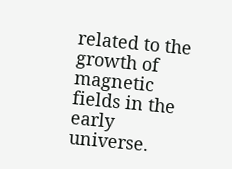related to the growth of magnetic fields in the early universe.